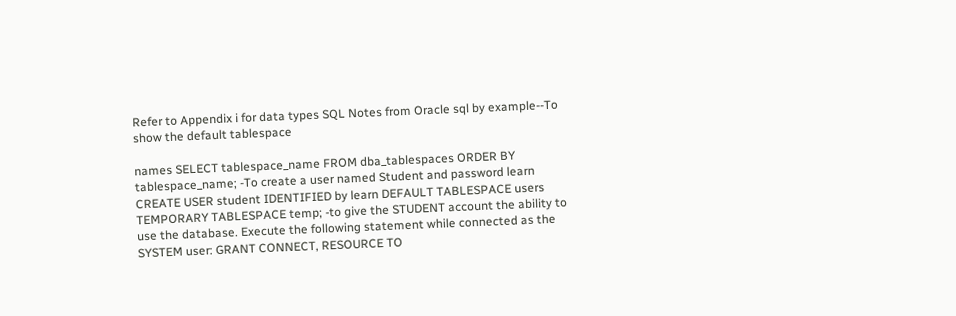Refer to Appendix i for data types SQL Notes from Oracle sql by example--To show the default tablespace

names SELECT tablespace_name FROM dba_tablespaces ORDER BY tablespace_name; -To create a user named Student and password learn CREATE USER student IDENTIFIED by learn DEFAULT TABLESPACE users TEMPORARY TABLESPACE temp; -to give the STUDENT account the ability to use the database. Execute the following statement while connected as the SYSTEM user: GRANT CONNECT, RESOURCE TO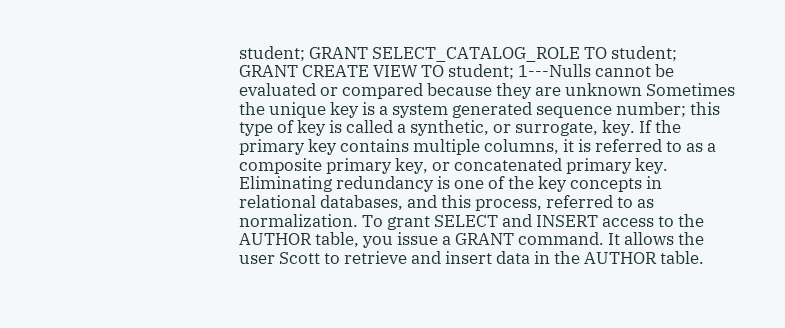student; GRANT SELECT_CATALOG_ROLE TO student; GRANT CREATE VIEW TO student; 1---Nulls cannot be evaluated or compared because they are unknown Sometimes the unique key is a system generated sequence number; this type of key is called a synthetic, or surrogate, key. If the primary key contains multiple columns, it is referred to as a composite primary key, or concatenated primary key. Eliminating redundancy is one of the key concepts in relational databases, and this process, referred to as normalization. To grant SELECT and INSERT access to the AUTHOR table, you issue a GRANT command. It allows the user Scott to retrieve and insert data in the AUTHOR table.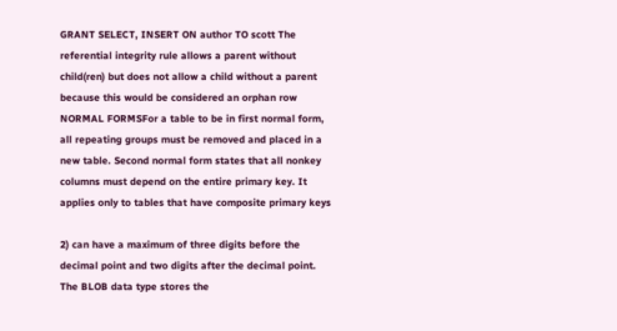GRANT SELECT, INSERT ON author TO scott The referential integrity rule allows a parent without child(ren) but does not allow a child without a parent because this would be considered an orphan row NORMAL FORMSFor a table to be in first normal form, all repeating groups must be removed and placed in a new table. Second normal form states that all nonkey columns must depend on the entire primary key. It applies only to tables that have composite primary keys

2) can have a maximum of three digits before the decimal point and two digits after the decimal point. The BLOB data type stores the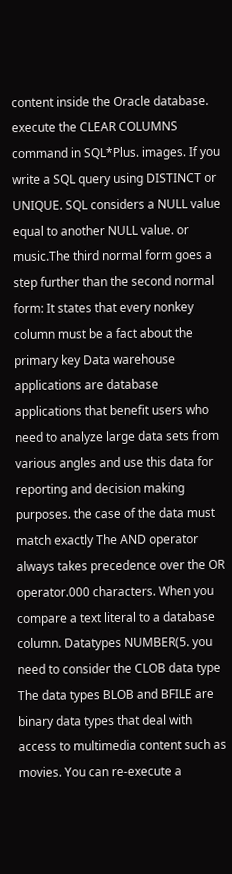content inside the Oracle database. execute the CLEAR COLUMNS command in SQL*Plus. images. If you write a SQL query using DISTINCT or UNIQUE. SQL considers a NULL value equal to another NULL value. or music.The third normal form goes a step further than the second normal form: It states that every nonkey column must be a fact about the primary key Data warehouse applications are database applications that benefit users who need to analyze large data sets from various angles and use this data for reporting and decision making purposes. the case of the data must match exactly The AND operator always takes precedence over the OR operator.000 characters. When you compare a text literal to a database column. Datatypes NUMBER(5. you need to consider the CLOB data type The data types BLOB and BFILE are binary data types that deal with access to multimedia content such as movies. You can re-execute a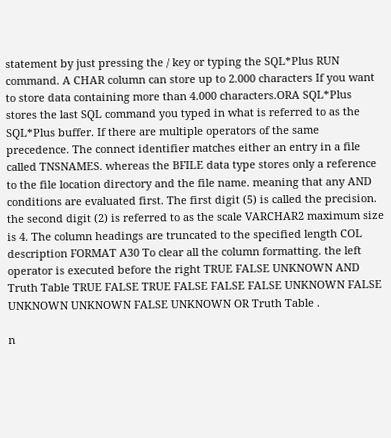statement by just pressing the / key or typing the SQL*Plus RUN command. A CHAR column can store up to 2.000 characters If you want to store data containing more than 4.000 characters.ORA SQL*Plus stores the last SQL command you typed in what is referred to as the SQL*Plus buffer. If there are multiple operators of the same precedence. The connect identifier matches either an entry in a file called TNSNAMES. whereas the BFILE data type stores only a reference to the file location directory and the file name. meaning that any AND conditions are evaluated first. The first digit (5) is called the precision. the second digit (2) is referred to as the scale VARCHAR2 maximum size is 4. The column headings are truncated to the specified length COL description FORMAT A30 To clear all the column formatting. the left operator is executed before the right TRUE FALSE UNKNOWN AND Truth Table TRUE FALSE TRUE FALSE FALSE FALSE UNKNOWN FALSE UNKNOWN UNKNOWN FALSE UNKNOWN OR Truth Table .

n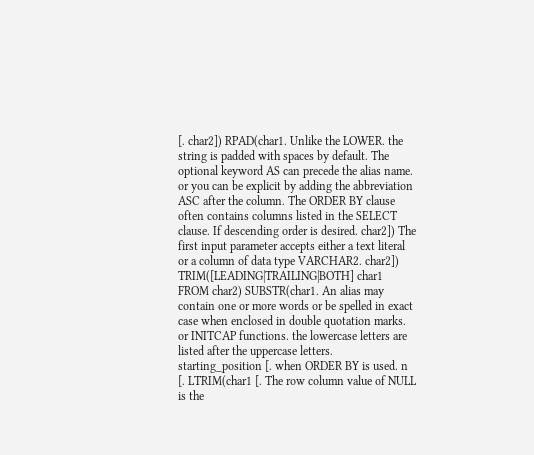[. char2]) RPAD(char1. Unlike the LOWER. the string is padded with spaces by default. The optional keyword AS can precede the alias name. or you can be explicit by adding the abbreviation ASC after the column. The ORDER BY clause often contains columns listed in the SELECT clause. If descending order is desired. char2]) The first input parameter accepts either a text literal or a column of data type VARCHAR2. char2]) TRIM([LEADING|TRAILING|BOTH] char1 FROM char2) SUBSTR(char1. An alias may contain one or more words or be spelled in exact case when enclosed in double quotation marks. or INITCAP functions. the lowercase letters are listed after the uppercase letters. starting_position [. when ORDER BY is used. n [. LTRIM(char1 [. The row column value of NULL is the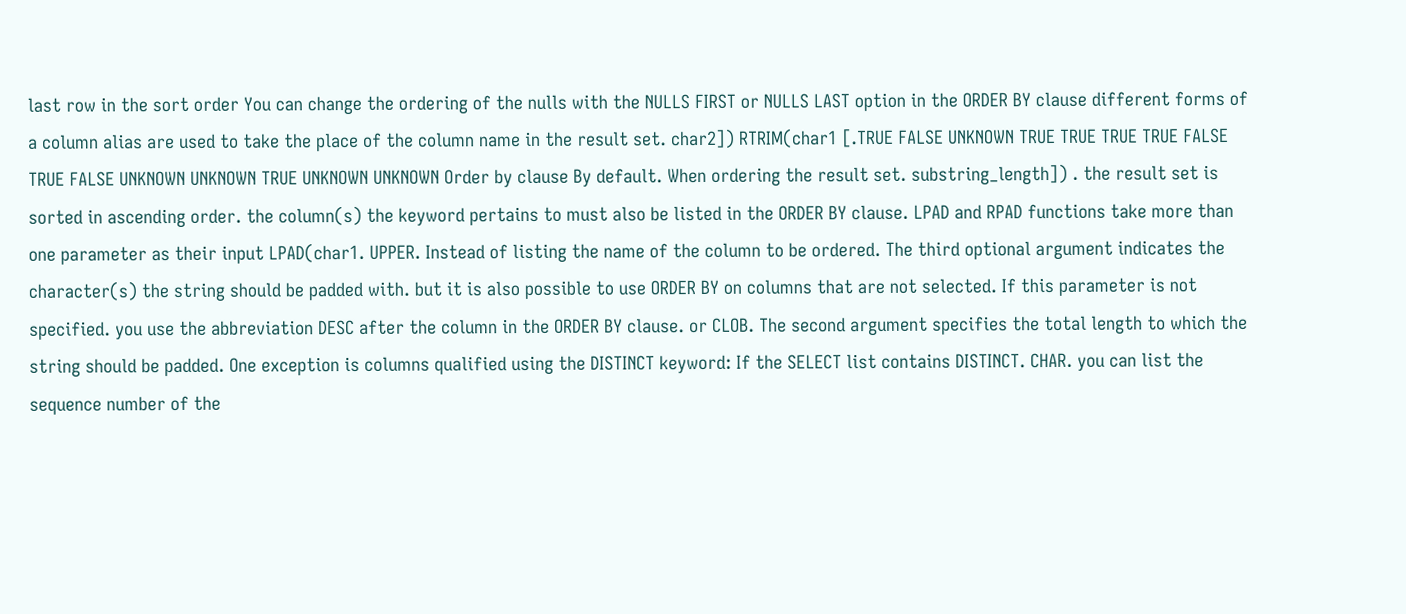last row in the sort order You can change the ordering of the nulls with the NULLS FIRST or NULLS LAST option in the ORDER BY clause different forms of a column alias are used to take the place of the column name in the result set. char2]) RTRIM(char1 [.TRUE FALSE UNKNOWN TRUE TRUE TRUE TRUE FALSE TRUE FALSE UNKNOWN UNKNOWN TRUE UNKNOWN UNKNOWN Order by clause By default. When ordering the result set. substring_length]) . the result set is sorted in ascending order. the column(s) the keyword pertains to must also be listed in the ORDER BY clause. LPAD and RPAD functions take more than one parameter as their input LPAD(char1. UPPER. Instead of listing the name of the column to be ordered. The third optional argument indicates the character(s) the string should be padded with. but it is also possible to use ORDER BY on columns that are not selected. If this parameter is not specified. you use the abbreviation DESC after the column in the ORDER BY clause. or CLOB. The second argument specifies the total length to which the string should be padded. One exception is columns qualified using the DISTINCT keyword: If the SELECT list contains DISTINCT. CHAR. you can list the sequence number of the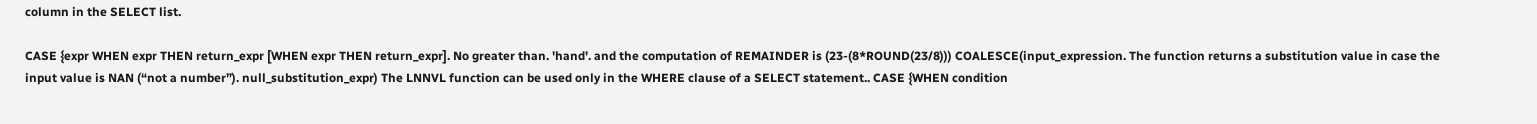column in the SELECT list.

CASE {expr WHEN expr THEN return_expr [WHEN expr THEN return_expr]. No greater than. 'hand'. and the computation of REMAINDER is (23-(8*ROUND(23/8))) COALESCE(input_expression. The function returns a substitution value in case the input value is NAN (“not a number”). null_substitution_expr) The LNNVL function can be used only in the WHERE clause of a SELECT statement.. CASE {WHEN condition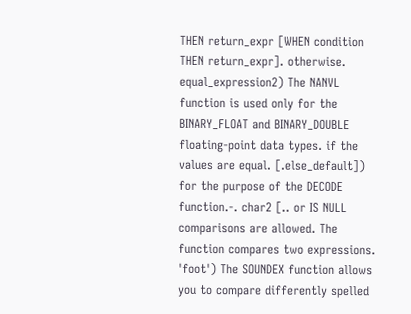THEN return_expr [WHEN condition THEN return_expr]. otherwise. equal_expression2) The NANVL function is used only for the BINARY_FLOAT and BINARY_DOUBLE floating-point data types. if the values are equal. [.else_default]) for the purpose of the DECODE function.-. char2 [.. or IS NULL comparisons are allowed. The function compares two expressions. 'foot') The SOUNDEX function allows you to compare differently spelled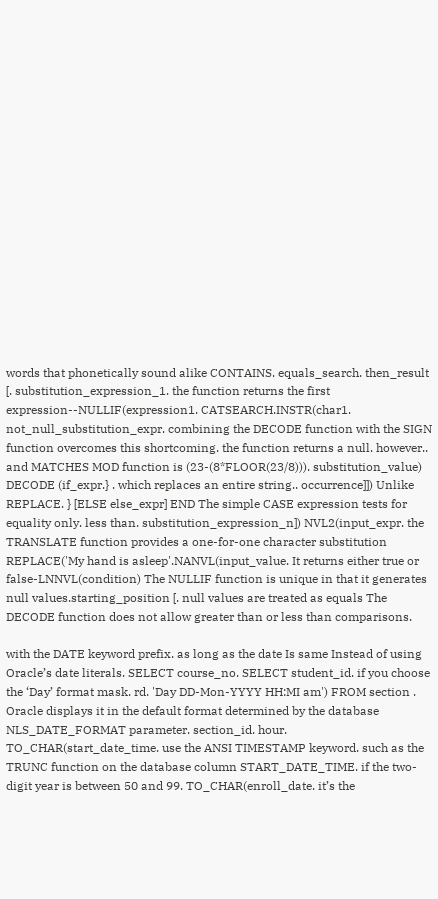words that phonetically sound alike CONTAINS. equals_search. then_result [. substitution_expression_1. the function returns the first expression--NULLIF(expression1. CATSEARCH.INSTR(char1. not_null_substitution_expr. combining the DECODE function with the SIGN function overcomes this shortcoming. the function returns a null. however.. and MATCHES MOD function is (23-(8*FLOOR(23/8))). substitution_value) DECODE (if_expr.} . which replaces an entire string.. occurrence]]) Unlike REPLACE. } [ELSE else_expr] END The simple CASE expression tests for equality only. less than. substitution_expression_n]) NVL2(input_expr. the TRANSLATE function provides a one-for-one character substitution REPLACE('My hand is asleep'.NANVL(input_value. It returns either true or false-LNNVL(condition) The NULLIF function is unique in that it generates null values.starting_position [. null values are treated as equals The DECODE function does not allow greater than or less than comparisons.

with the DATE keyword prefix. as long as the date Is same Instead of using Oracle’s date literals. SELECT course_no. SELECT student_id. if you choose the ‘Day’ format mask. rd. 'Day DD-Mon-YYYY HH:MI am') FROM section . Oracle displays it in the default format determined by the database NLS_DATE_FORMAT parameter. section_id. hour. TO_CHAR(start_date_time. use the ANSI TIMESTAMP keyword. such as the TRUNC function on the database column START_DATE_TIME. if the two-digit year is between 50 and 99. TO_CHAR(enroll_date. it’s the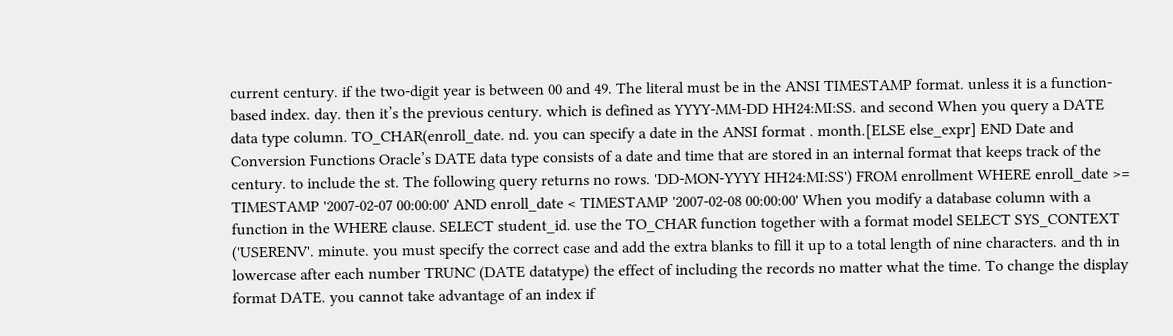current century. if the two-digit year is between 00 and 49. The literal must be in the ANSI TIMESTAMP format. unless it is a function-based index. day. then it’s the previous century. which is defined as YYYY-MM-DD HH24:MI:SS. and second When you query a DATE data type column. TO_CHAR(enroll_date. nd. you can specify a date in the ANSI format . month.[ELSE else_expr] END Date and Conversion Functions Oracle’s DATE data type consists of a date and time that are stored in an internal format that keeps track of the century. to include the st. The following query returns no rows. 'DD-MON-YYYY HH24:MI:SS') FROM enrollment WHERE enroll_date >= TIMESTAMP '2007-02-07 00:00:00' AND enroll_date < TIMESTAMP '2007-02-08 00:00:00' When you modify a database column with a function in the WHERE clause. SELECT student_id. use the TO_CHAR function together with a format model SELECT SYS_CONTEXT ('USERENV'. minute. you must specify the correct case and add the extra blanks to fill it up to a total length of nine characters. and th in lowercase after each number TRUNC (DATE datatype) the effect of including the records no matter what the time. To change the display format DATE. you cannot take advantage of an index if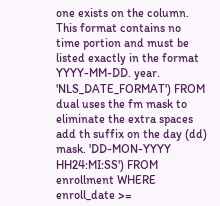one exists on the column. This format contains no time portion and must be listed exactly in the format YYYY-MM-DD. year. 'NLS_DATE_FORMAT') FROM dual uses the fm mask to eliminate the extra spaces add th suffix on the day (dd) mask. 'DD-MON-YYYY HH24:MI:SS') FROM enrollment WHERE enroll_date >=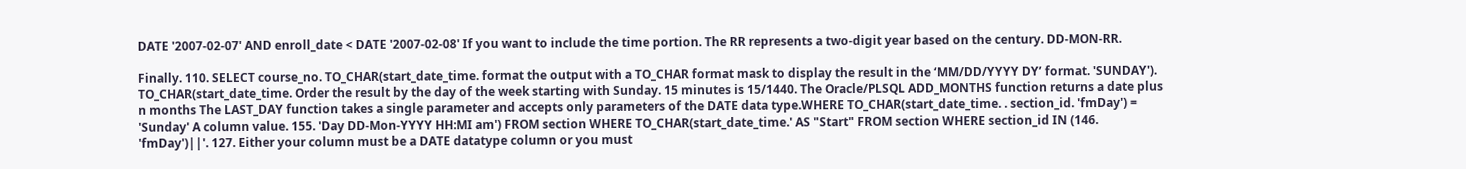DATE '2007-02-07' AND enroll_date < DATE '2007-02-08' If you want to include the time portion. The RR represents a two-digit year based on the century. DD-MON-RR.

Finally. 110. SELECT course_no. TO_CHAR(start_date_time. format the output with a TO_CHAR format mask to display the result in the ‘MM/DD/YYYY DY’ format. 'SUNDAY'). TO_CHAR(start_date_time. Order the result by the day of the week starting with Sunday. 15 minutes is 15/1440. The Oracle/PLSQL ADD_MONTHS function returns a date plus n months The LAST_DAY function takes a single parameter and accepts only parameters of the DATE data type.WHERE TO_CHAR(start_date_time. . section_id. 'fmDay') = 'Sunday' A column value. 155. 'Day DD-Mon-YYYY HH:MI am') FROM section WHERE TO_CHAR(start_date_time.' AS "Start" FROM section WHERE section_id IN (146. 'fmDay')||'. 127. Either your column must be a DATE datatype column or you must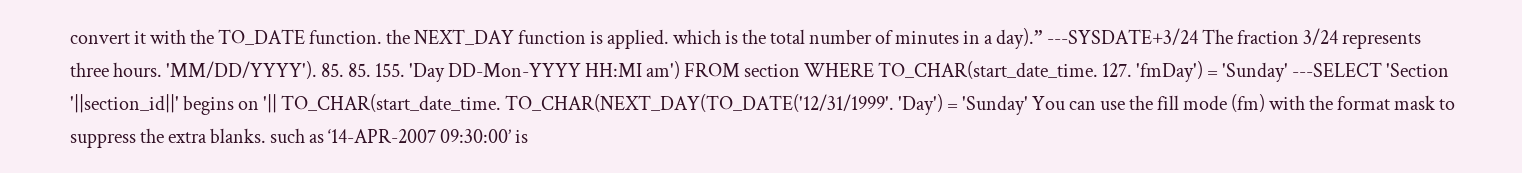convert it with the TO_DATE function. the NEXT_DAY function is applied. which is the total number of minutes in a day).” ---SYSDATE+3/24 The fraction 3/24 represents three hours. 'MM/DD/YYYY'). 85. 85. 155. 'Day DD-Mon-YYYY HH:MI am') FROM section WHERE TO_CHAR(start_date_time. 127. 'fmDay') = 'Sunday' ---SELECT 'Section '||section_id||' begins on '|| TO_CHAR(start_date_time. TO_CHAR(NEXT_DAY(TO_DATE('12/31/1999'. 'Day') = 'Sunday' You can use the fill mode (fm) with the format mask to suppress the extra blanks. such as ‘14-APR-2007 09:30:00’ is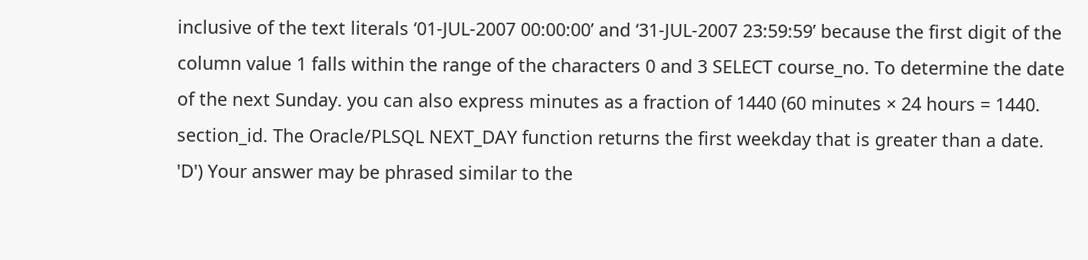inclusive of the text literals ‘01-JUL-2007 00:00:00’ and ‘31-JUL-2007 23:59:59’ because the first digit of the column value 1 falls within the range of the characters 0 and 3 SELECT course_no. To determine the date of the next Sunday. you can also express minutes as a fraction of 1440 (60 minutes × 24 hours = 1440. section_id. The Oracle/PLSQL NEXT_DAY function returns the first weekday that is greater than a date. 'D') Your answer may be phrased similar to the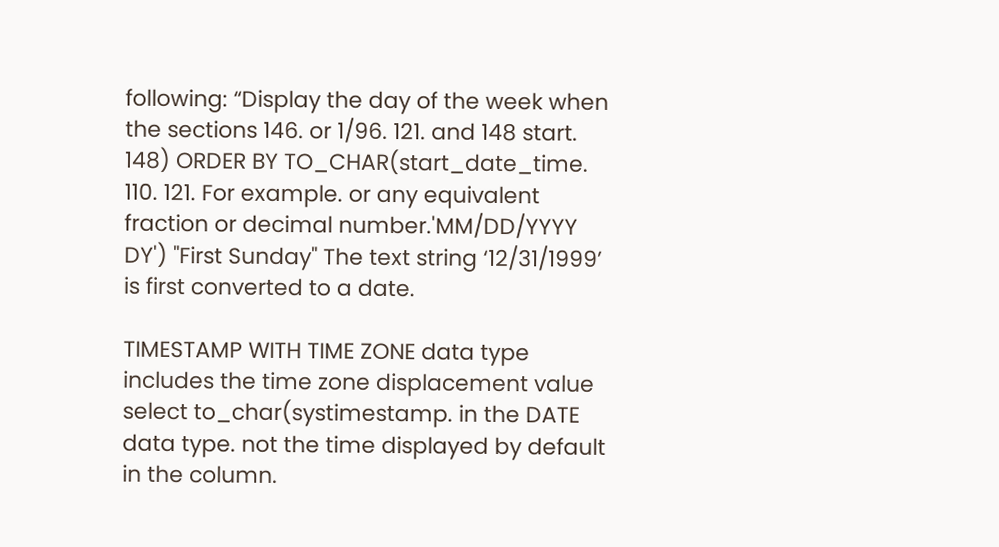following: “Display the day of the week when the sections 146. or 1/96. 121. and 148 start. 148) ORDER BY TO_CHAR(start_date_time. 110. 121. For example. or any equivalent fraction or decimal number.'MM/DD/YYYY DY') "First Sunday" The text string ‘12/31/1999’ is first converted to a date.

TIMESTAMP WITH TIME ZONE data type includes the time zone displacement value select to_char(systimestamp. in the DATE data type. not the time displayed by default in the column.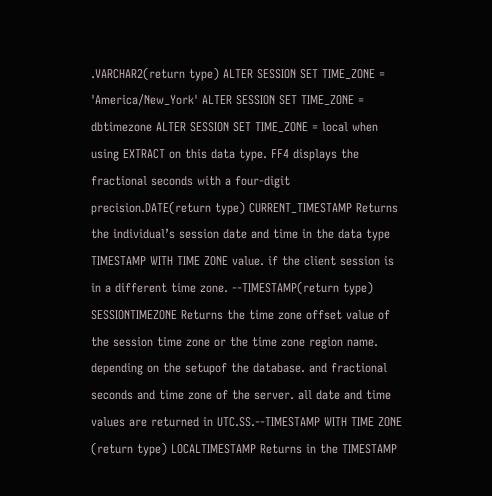.VARCHAR2(return type) ALTER SESSION SET TIME_ZONE = 'America/New_York' ALTER SESSION SET TIME_ZONE = dbtimezone ALTER SESSION SET TIME_ZONE = local when using EXTRACT on this data type. FF4 displays the fractional seconds with a four-digit precision.DATE(return type) CURRENT_TIMESTAMP Returns the individual’s session date and time in the data type TIMESTAMP WITH TIME ZONE value. if the client session is in a different time zone. --TIMESTAMP(return type) SESSIONTIMEZONE Returns the time zone offset value of the session time zone or the time zone region name. depending on the setupof the database. and fractional seconds and time zone of the server. all date and time values are returned in UTC.SS.--TIMESTAMP WITH TIME ZONE (return type) LOCALTIMESTAMP Returns in the TIMESTAMP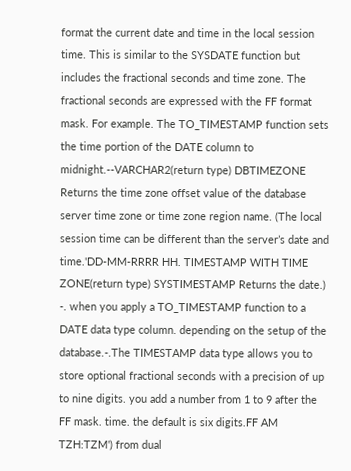format the current date and time in the local session time. This is similar to the SYSDATE function but includes the fractional seconds and time zone. The fractional seconds are expressed with the FF format mask. For example. The TO_TIMESTAMP function sets the time portion of the DATE column to midnight.--VARCHAR2(return type) DBTIMEZONE Returns the time zone offset value of the database server time zone or time zone region name. (The local session time can be different than the server’s date and time.'DD-MM-RRRR HH. TIMESTAMP WITH TIME ZONE(return type) SYSTIMESTAMP Returns the date.) -. when you apply a TO_TIMESTAMP function to a DATE data type column. depending on the setup of the database.-.The TIMESTAMP data type allows you to store optional fractional seconds with a precision of up to nine digits. you add a number from 1 to 9 after the FF mask. time. the default is six digits.FF AM TZH:TZM') from dual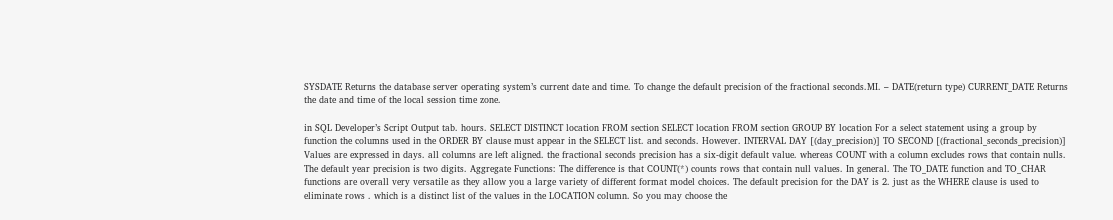SYSDATE Returns the database server operating system’s current date and time. To change the default precision of the fractional seconds.MI. – DATE(return type) CURRENT_DATE Returns the date and time of the local session time zone.

in SQL Developer’s Script Output tab. hours. SELECT DISTINCT location FROM section SELECT location FROM section GROUP BY location For a select statement using a group by function the columns used in the ORDER BY clause must appear in the SELECT list. and seconds. However. INTERVAL DAY [(day_precision)] TO SECOND [(fractional_seconds_precision)] Values are expressed in days. all columns are left aligned. the fractional seconds precision has a six-digit default value. whereas COUNT with a column excludes rows that contain nulls. The default year precision is two digits. Aggregate Functions: The difference is that COUNT(*) counts rows that contain null values. In general. The TO_DATE function and TO_CHAR functions are overall very versatile as they allow you a large variety of different format model choices. The default precision for the DAY is 2. just as the WHERE clause is used to eliminate rows . which is a distinct list of the values in the LOCATION column. So you may choose the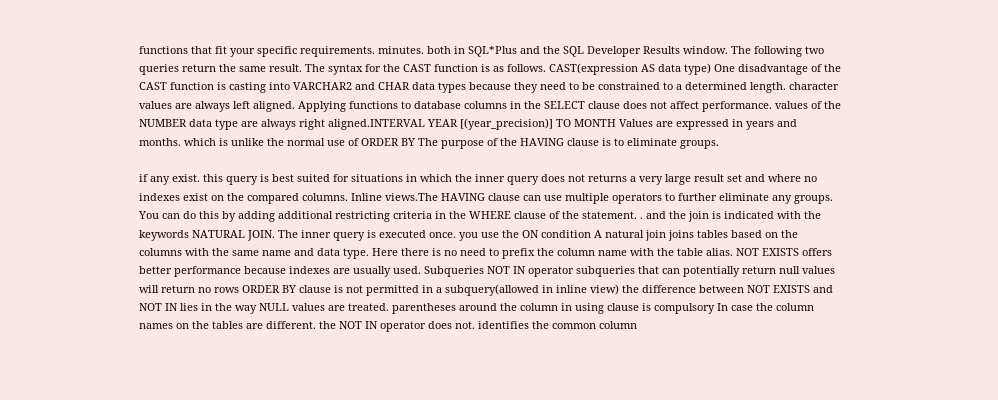functions that fit your specific requirements. minutes. both in SQL*Plus and the SQL Developer Results window. The following two queries return the same result. The syntax for the CAST function is as follows. CAST(expression AS data type) One disadvantage of the CAST function is casting into VARCHAR2 and CHAR data types because they need to be constrained to a determined length. character values are always left aligned. Applying functions to database columns in the SELECT clause does not affect performance. values of the NUMBER data type are always right aligned.INTERVAL YEAR [(year_precision)] TO MONTH Values are expressed in years and months. which is unlike the normal use of ORDER BY The purpose of the HAVING clause is to eliminate groups.

if any exist. this query is best suited for situations in which the inner query does not returns a very large result set and where no indexes exist on the compared columns. Inline views.The HAVING clause can use multiple operators to further eliminate any groups. You can do this by adding additional restricting criteria in the WHERE clause of the statement. . and the join is indicated with the keywords NATURAL JOIN. The inner query is executed once. you use the ON condition A natural join joins tables based on the columns with the same name and data type. Here there is no need to prefix the column name with the table alias. NOT EXISTS offers better performance because indexes are usually used. Subqueries NOT IN operator subqueries that can potentially return null values will return no rows ORDER BY clause is not permitted in a subquery(allowed in inline view) the difference between NOT EXISTS and NOT IN lies in the way NULL values are treated. parentheses around the column in using clause is compulsory In case the column names on the tables are different. the NOT IN operator does not. identifies the common column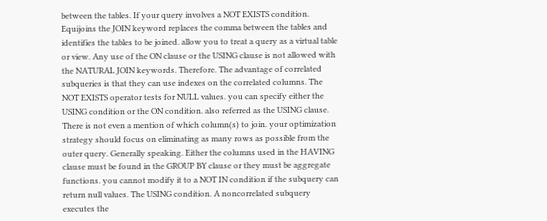between the tables. If your query involves a NOT EXISTS condition. Equijoins the JOIN keyword replaces the comma between the tables and identifies the tables to be joined. allow you to treat a query as a virtual table or view. Any use of the ON clause or the USING clause is not allowed with the NATURAL JOIN keywords. Therefore. The advantage of correlated subqueries is that they can use indexes on the correlated columns. The NOT EXISTS operator tests for NULL values. you can specify either the USING condition or the ON condition. also referred as the USING clause. There is not even a mention of which column(s) to join. your optimization strategy should focus on eliminating as many rows as possible from the outer query. Generally speaking. Either the columns used in the HAVING clause must be found in the GROUP BY clause or they must be aggregate functions. you cannot modify it to a NOT IN condition if the subquery can return null values. The USING condition. A noncorrelated subquery executes the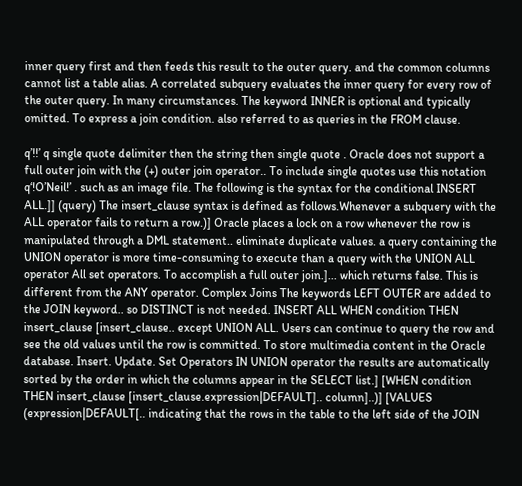inner query first and then feeds this result to the outer query. and the common columns cannot list a table alias. A correlated subquery evaluates the inner query for every row of the outer query. In many circumstances. The keyword INNER is optional and typically omitted. To express a join condition. also referred to as queries in the FROM clause.

q’!!’ q single quote delimiter then the string then single quote . Oracle does not support a full outer join with the (+) outer join operator.. To include single quotes use this notation q‘!O’Neil!’ . such as an image file. The following is the syntax for the conditional INSERT ALL.]] (query) The insert_clause syntax is defined as follows.Whenever a subquery with the ALL operator fails to return a row.)] Oracle places a lock on a row whenever the row is manipulated through a DML statement.. eliminate duplicate values. a query containing the UNION operator is more time-consuming to execute than a query with the UNION ALL operator All set operators. To accomplish a full outer join.]... which returns false. This is different from the ANY operator. Complex Joins The keywords LEFT OUTER are added to the JOIN keyword.. so DISTINCT is not needed. INSERT ALL WHEN condition THEN insert_clause [insert_clause.. except UNION ALL. Users can continue to query the row and see the old values until the row is committed. To store multimedia content in the Oracle database. Insert. Update. Set Operators IN UNION operator the results are automatically sorted by the order in which the columns appear in the SELECT list.] [WHEN condition THEN insert_clause [insert_clause.expression|DEFAULT].. column]..)] [VALUES (expression|DEFAULT[.. indicating that the rows in the table to the left side of the JOIN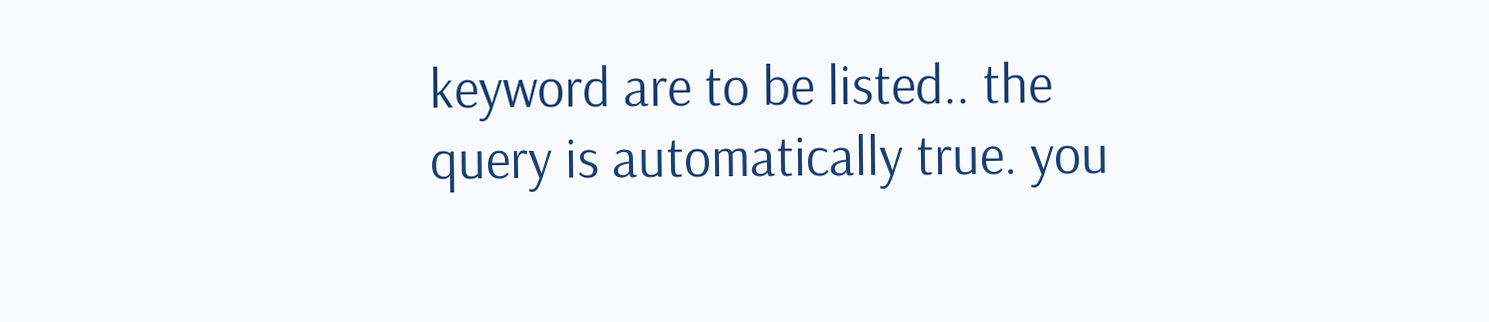keyword are to be listed.. the query is automatically true. you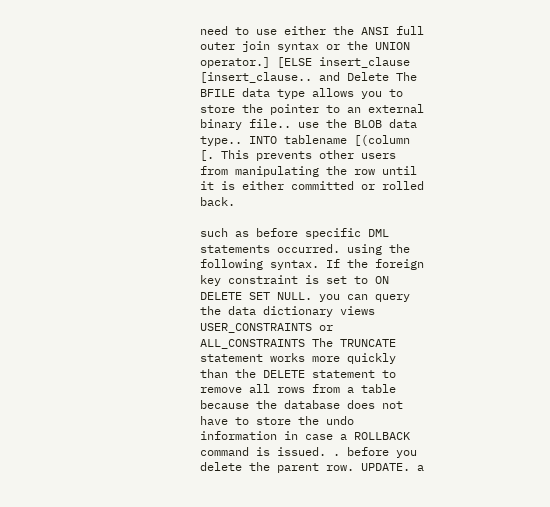need to use either the ANSI full outer join syntax or the UNION operator.] [ELSE insert_clause [insert_clause.. and Delete The BFILE data type allows you to store the pointer to an external binary file.. use the BLOB data type.. INTO tablename [(column [. This prevents other users from manipulating the row until it is either committed or rolled back.

such as before specific DML statements occurred. using the following syntax. If the foreign key constraint is set to ON DELETE SET NULL. you can query the data dictionary views USER_CONSTRAINTS or ALL_CONSTRAINTS The TRUNCATE statement works more quickly than the DELETE statement to remove all rows from a table because the database does not have to store the undo information in case a ROLLBACK command is issued. . before you delete the parent row. UPDATE. a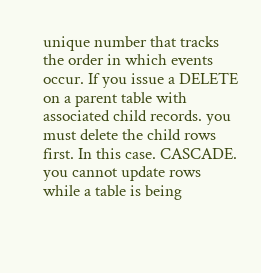unique number that tracks the order in which events occur. If you issue a DELETE on a parent table with associated child records. you must delete the child rows first. In this case. CASCADE. you cannot update rows while a table is being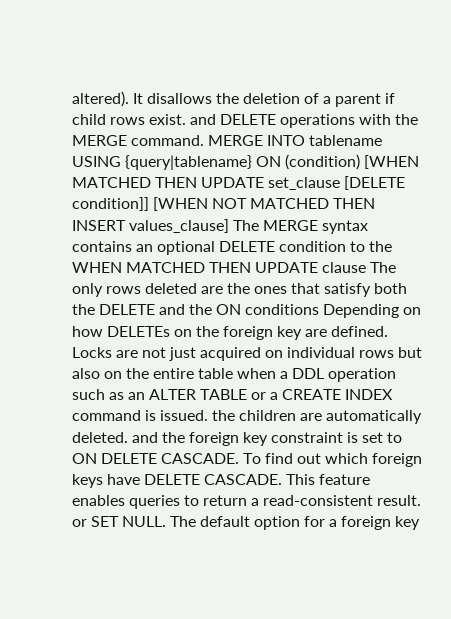altered). It disallows the deletion of a parent if child rows exist. and DELETE operations with the MERGE command. MERGE INTO tablename USING {query|tablename} ON (condition) [WHEN MATCHED THEN UPDATE set_clause [DELETE condition]] [WHEN NOT MATCHED THEN INSERT values_clause] The MERGE syntax contains an optional DELETE condition to the WHEN MATCHED THEN UPDATE clause The only rows deleted are the ones that satisfy both the DELETE and the ON conditions Depending on how DELETEs on the foreign key are defined. Locks are not just acquired on individual rows but also on the entire table when a DDL operation such as an ALTER TABLE or a CREATE INDEX command is issued. the children are automatically deleted. and the foreign key constraint is set to ON DELETE CASCADE. To find out which foreign keys have DELETE CASCADE. This feature enables queries to return a read-consistent result. or SET NULL. The default option for a foreign key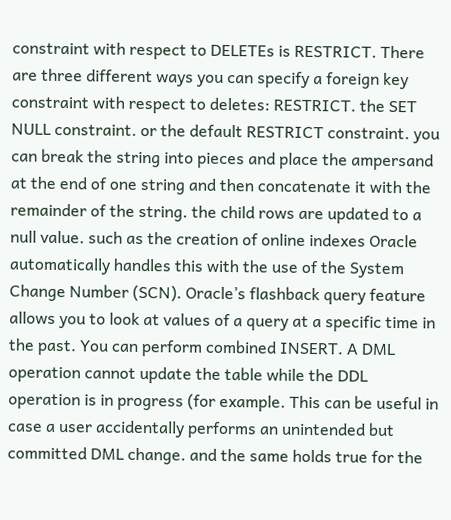constraint with respect to DELETEs is RESTRICT. There are three different ways you can specify a foreign key constraint with respect to deletes: RESTRICT. the SET NULL constraint. or the default RESTRICT constraint. you can break the string into pieces and place the ampersand at the end of one string and then concatenate it with the remainder of the string. the child rows are updated to a null value. such as the creation of online indexes Oracle automatically handles this with the use of the System Change Number (SCN). Oracle’s flashback query feature allows you to look at values of a query at a specific time in the past. You can perform combined INSERT. A DML operation cannot update the table while the DDL operation is in progress (for example. This can be useful in case a user accidentally performs an unintended but committed DML change. and the same holds true for the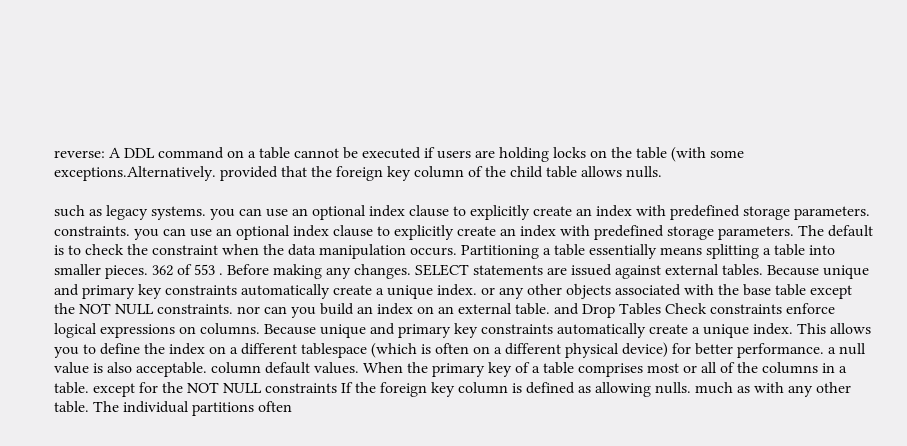reverse: A DDL command on a table cannot be executed if users are holding locks on the table (with some exceptions.Alternatively. provided that the foreign key column of the child table allows nulls.

such as legacy systems. you can use an optional index clause to explicitly create an index with predefined storage parameters. constraints. you can use an optional index clause to explicitly create an index with predefined storage parameters. The default is to check the constraint when the data manipulation occurs. Partitioning a table essentially means splitting a table into smaller pieces. 362 of 553 . Before making any changes. SELECT statements are issued against external tables. Because unique and primary key constraints automatically create a unique index. or any other objects associated with the base table except the NOT NULL constraints. nor can you build an index on an external table. and Drop Tables Check constraints enforce logical expressions on columns. Because unique and primary key constraints automatically create a unique index. This allows you to define the index on a different tablespace (which is often on a different physical device) for better performance. a null value is also acceptable. column default values. When the primary key of a table comprises most or all of the columns in a table. except for the NOT NULL constraints If the foreign key column is defined as allowing nulls. much as with any other table. The individual partitions often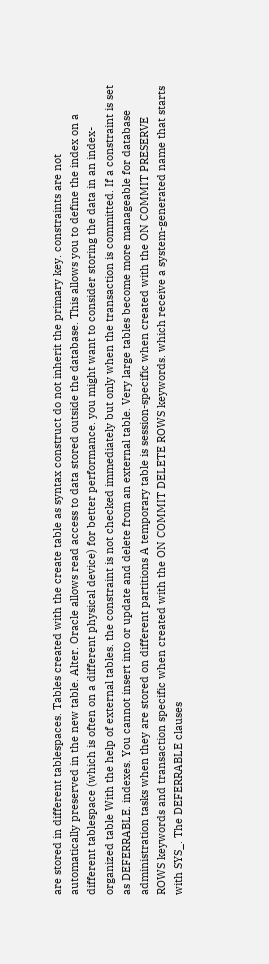are stored in different tablespaces. Tables created with the create table as syntax construct do not inherit the primary key. constraints are not automatically preserved in the new table. Alter. Oracle allows read access to data stored outside the database. This allows you to define the index on a different tablespace (which is often on a different physical device) for better performance. you might want to consider storing the data in an index-organized table With the help of external tables. the constraint is not checked immediately but only when the transaction is committed. If a constraint is set as DEFERRABLE. indexes. You cannot insert into or update and delete from an external table. Very large tables become more manageable for database administration tasks when they are stored on different partitions A temporary table is session-specific when created with the ON COMMIT PRESERVE ROWS keywords and transaction specific when created with the ON COMMIT DELETE ROWS keywords. which receive a system-generated name that starts with SYS_. The DEFERRABLE clauses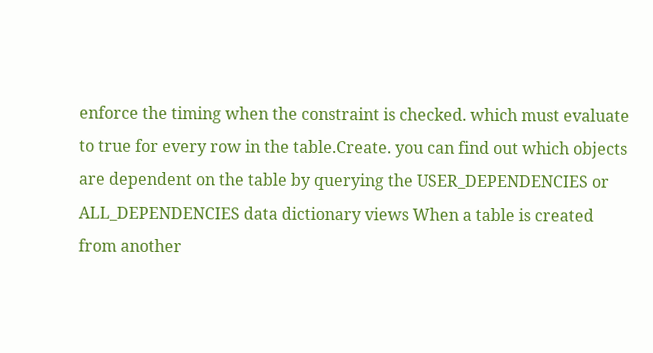enforce the timing when the constraint is checked. which must evaluate to true for every row in the table.Create. you can find out which objects are dependent on the table by querying the USER_DEPENDENCIES or ALL_DEPENDENCIES data dictionary views When a table is created from another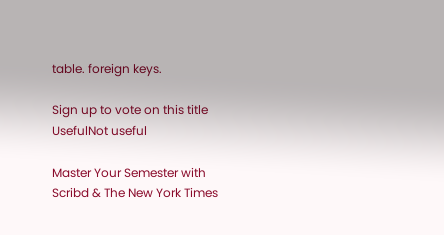table. foreign keys.

Sign up to vote on this title
UsefulNot useful

Master Your Semester with Scribd & The New York Times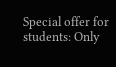Special offer for students: Only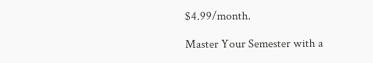$4.99/month.

Master Your Semester with a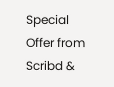Special Offer from Scribd &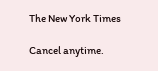The New York Times

Cancel anytime.